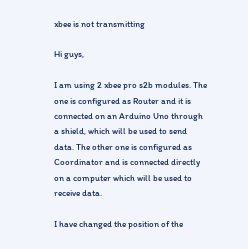xbee is not transmitting

Hi guys,

I am using 2 xbee pro s2b modules. The one is configured as Router and it is connected on an Arduino Uno through a shield, which will be used to send data. The other one is configured as Coordinator and is connected directly on a computer which will be used to receive data.

I have changed the position of the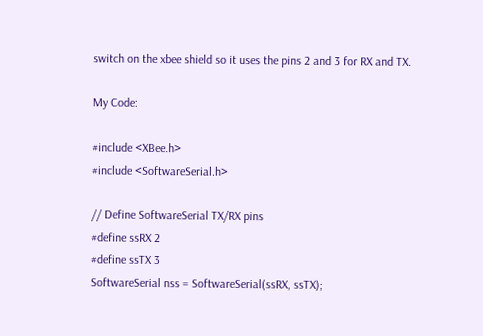switch on the xbee shield so it uses the pins 2 and 3 for RX and TX.

My Code:

#include <XBee.h>
#include <SoftwareSerial.h>

// Define SoftwareSerial TX/RX pins
#define ssRX 2
#define ssTX 3
SoftwareSerial nss = SoftwareSerial(ssRX, ssTX);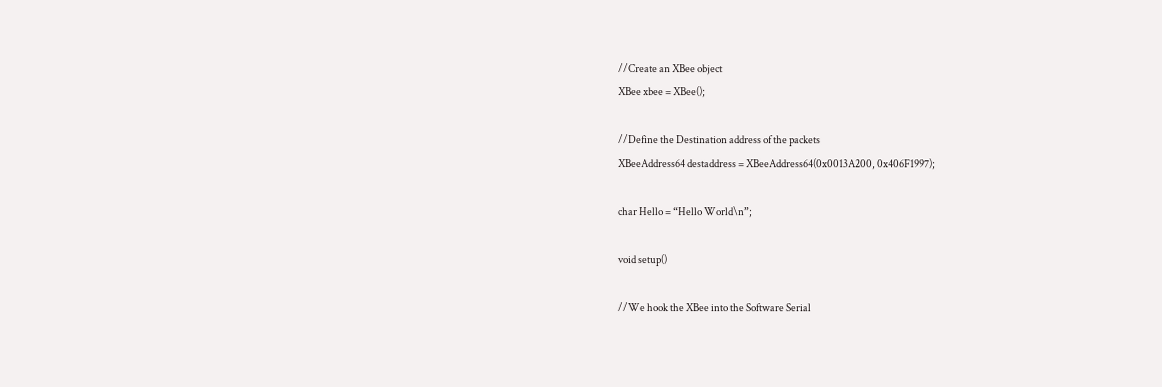//Create an XBee object
XBee xbee = XBee();

//Define the Destination address of the packets
XBeeAddress64 destaddress = XBeeAddress64(0x0013A200, 0x406F1997);

char Hello = “Hello World\n”;

void setup()

//We hook the XBee into the Software Serial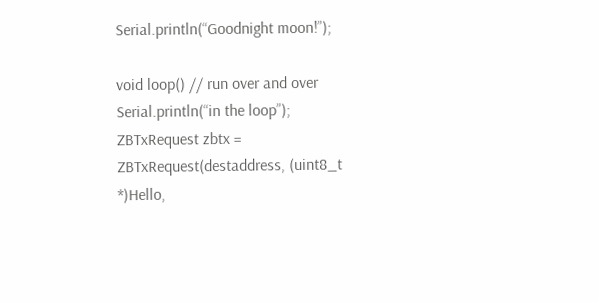Serial.println(“Goodnight moon!”);

void loop() // run over and over
Serial.println(“in the loop”);
ZBTxRequest zbtx = ZBTxRequest(destaddress, (uint8_t *)Hello,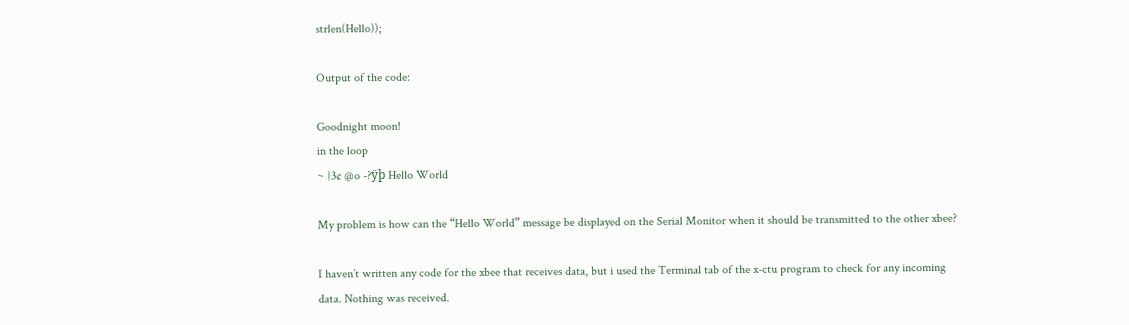strlen(Hello));

Output of the code:

Goodnight moon!
in the loop
~ }3¢ @o -?ÿþ Hello World

My problem is how can the “Hello World” message be displayed on the Serial Monitor when it should be transmitted to the other xbee?

I haven’t written any code for the xbee that receives data, but i used the Terminal tab of the x-ctu program to check for any incoming data. Nothing was received.